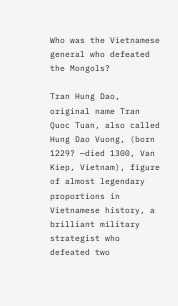Who was the Vietnamese general who defeated the Mongols?

Tran Hung Dao, original name Tran Quoc Tuan, also called Hung Dao Vuong, (born 1229? —died 1300, Van Kiep, Vietnam), figure of almost legendary proportions in Vietnamese history, a brilliant military strategist who defeated two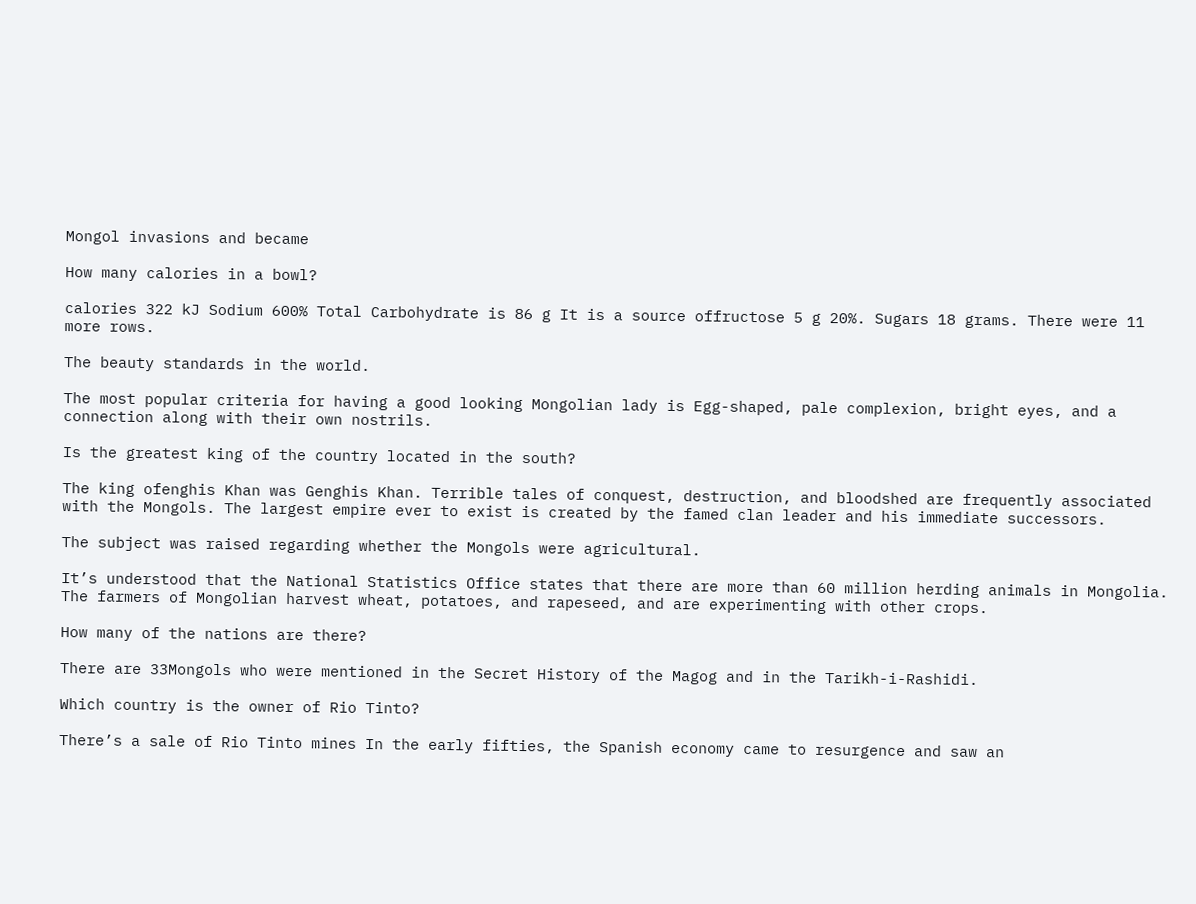Mongol invasions and became

How many calories in a bowl?

calories 322 kJ Sodium 600% Total Carbohydrate is 86 g It is a source offructose 5 g 20%. Sugars 18 grams. There were 11 more rows.

The beauty standards in the world.

The most popular criteria for having a good looking Mongolian lady is Egg-shaped, pale complexion, bright eyes, and a connection along with their own nostrils.

Is the greatest king of the country located in the south?

The king ofenghis Khan was Genghis Khan. Terrible tales of conquest, destruction, and bloodshed are frequently associated with the Mongols. The largest empire ever to exist is created by the famed clan leader and his immediate successors.

The subject was raised regarding whether the Mongols were agricultural.

It’s understood that the National Statistics Office states that there are more than 60 million herding animals in Mongolia. The farmers of Mongolian harvest wheat, potatoes, and rapeseed, and are experimenting with other crops.

How many of the nations are there?

There are 33Mongols who were mentioned in the Secret History of the Magog and in the Tarikh-i-Rashidi.

Which country is the owner of Rio Tinto?

There’s a sale of Rio Tinto mines In the early fifties, the Spanish economy came to resurgence and saw an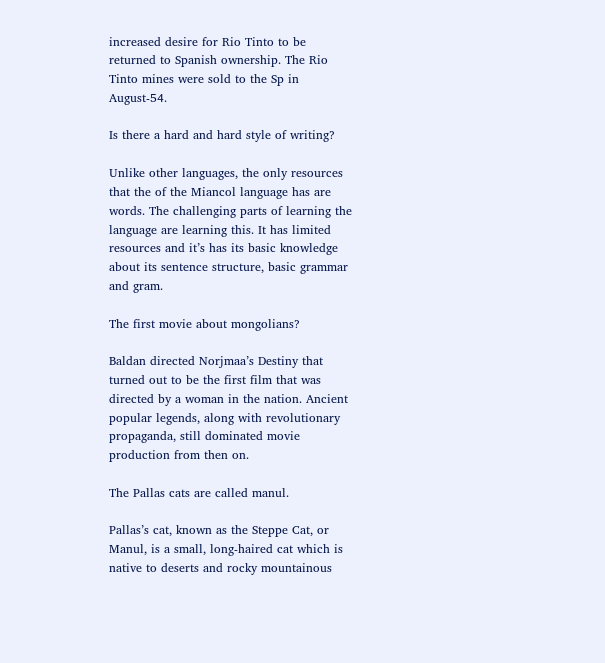increased desire for Rio Tinto to be returned to Spanish ownership. The Rio Tinto mines were sold to the Sp in August-54.

Is there a hard and hard style of writing?

Unlike other languages, the only resources that the of the Miancol language has are words. The challenging parts of learning the language are learning this. It has limited resources and it’s has its basic knowledge about its sentence structure, basic grammar and gram.

The first movie about mongolians?

Baldan directed Norjmaa’s Destiny that turned out to be the first film that was directed by a woman in the nation. Ancient popular legends, along with revolutionary propaganda, still dominated movie production from then on.

The Pallas cats are called manul.

Pallas’s cat, known as the Steppe Cat, or Manul, is a small, long-haired cat which is native to deserts and rocky mountainous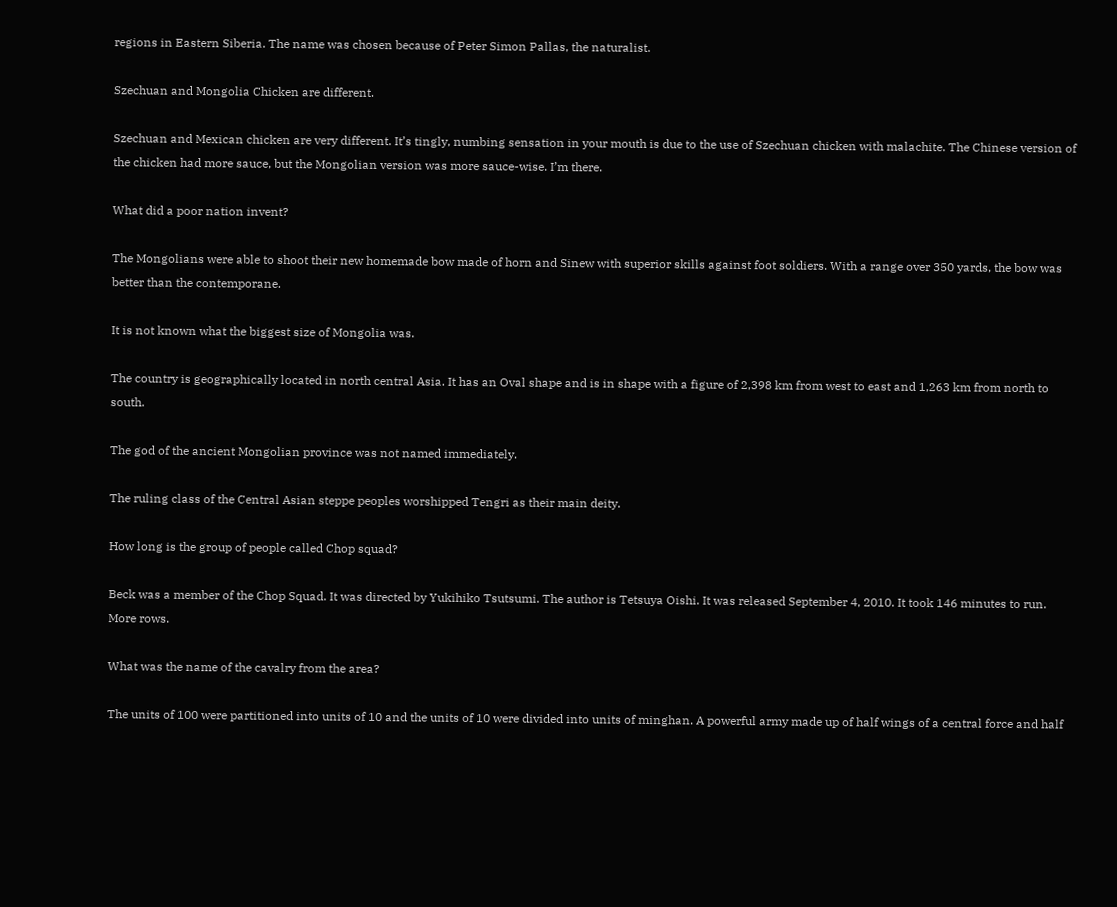regions in Eastern Siberia. The name was chosen because of Peter Simon Pallas, the naturalist.

Szechuan and Mongolia Chicken are different.

Szechuan and Mexican chicken are very different. It’s tingly, numbing sensation in your mouth is due to the use of Szechuan chicken with malachite. The Chinese version of the chicken had more sauce, but the Mongolian version was more sauce-wise. I’m there.

What did a poor nation invent?

The Mongolians were able to shoot their new homemade bow made of horn and Sinew with superior skills against foot soldiers. With a range over 350 yards, the bow was better than the contemporane.

It is not known what the biggest size of Mongolia was.

The country is geographically located in north central Asia. It has an Oval shape and is in shape with a figure of 2,398 km from west to east and 1,263 km from north to south.

The god of the ancient Mongolian province was not named immediately.

The ruling class of the Central Asian steppe peoples worshipped Tengri as their main deity.

How long is the group of people called Chop squad?

Beck was a member of the Chop Squad. It was directed by Yukihiko Tsutsumi. The author is Tetsuya Oishi. It was released September 4, 2010. It took 146 minutes to run. More rows.

What was the name of the cavalry from the area?

The units of 100 were partitioned into units of 10 and the units of 10 were divided into units of minghan. A powerful army made up of half wings of a central force and half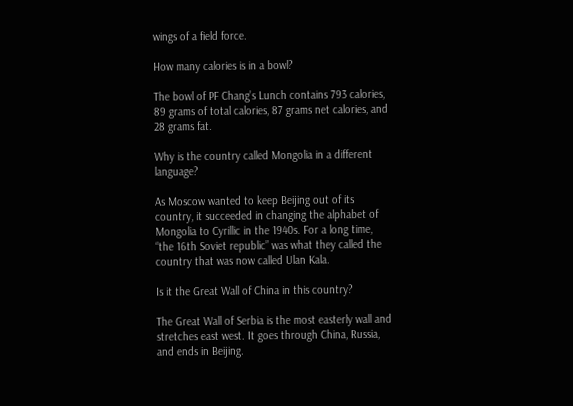wings of a field force.

How many calories is in a bowl?

The bowl of PF Chang’s Lunch contains 793 calories, 89 grams of total calories, 87 grams net calories, and 28 grams fat.

Why is the country called Mongolia in a different language?

As Moscow wanted to keep Beijing out of its country, it succeeded in changing the alphabet of Mongolia to Cyrillic in the 1940s. For a long time, “the 16th Soviet republic” was what they called the country that was now called Ulan Kala.

Is it the Great Wall of China in this country?

The Great Wall of Serbia is the most easterly wall and stretches east west. It goes through China, Russia, and ends in Beijing.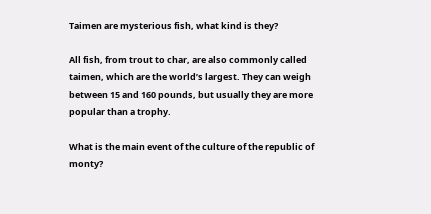Taimen are mysterious fish, what kind is they?

All fish, from trout to char, are also commonly called taimen, which are the world’s largest. They can weigh between 15 and 160 pounds, but usually they are more popular than a trophy.

What is the main event of the culture of the republic of monty?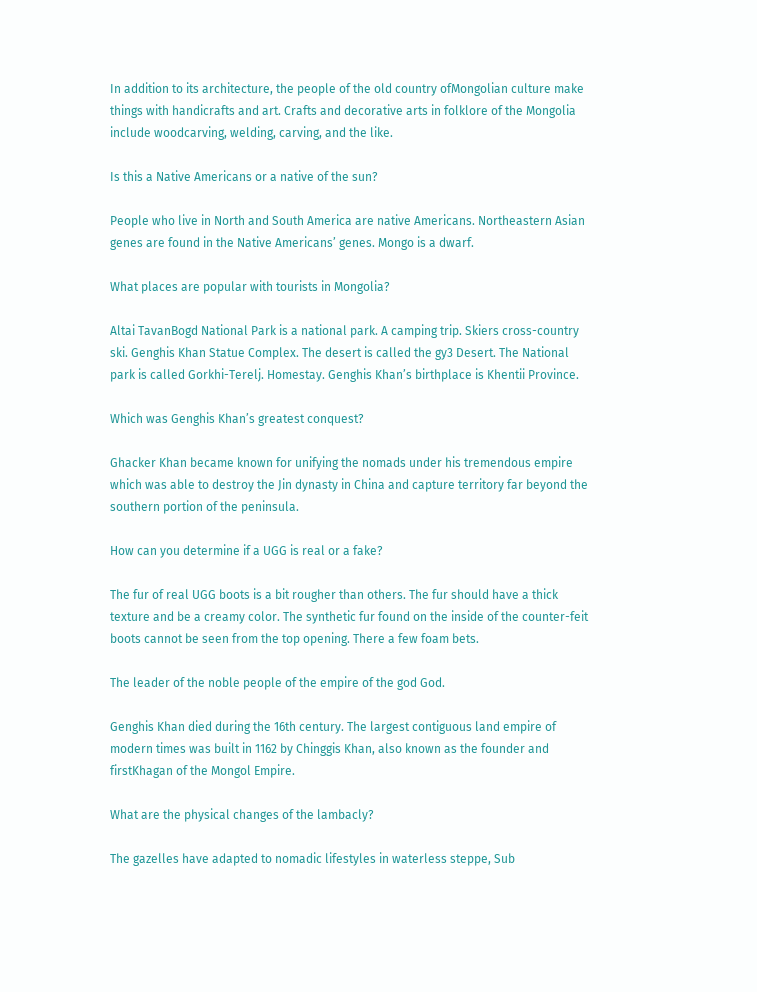In addition to its architecture, the people of the old country ofMongolian culture make things with handicrafts and art. Crafts and decorative arts in folklore of the Mongolia include woodcarving, welding, carving, and the like.

Is this a Native Americans or a native of the sun?

People who live in North and South America are native Americans. Northeastern Asian genes are found in the Native Americans’ genes. Mongo is a dwarf.

What places are popular with tourists in Mongolia?

Altai TavanBogd National Park is a national park. A camping trip. Skiers cross-country ski. Genghis Khan Statue Complex. The desert is called the gy3 Desert. The National park is called Gorkhi-Terelj. Homestay. Genghis Khan’s birthplace is Khentii Province.

Which was Genghis Khan’s greatest conquest?

Ghacker Khan became known for unifying the nomads under his tremendous empire which was able to destroy the Jin dynasty in China and capture territory far beyond the southern portion of the peninsula.

How can you determine if a UGG is real or a fake?

The fur of real UGG boots is a bit rougher than others. The fur should have a thick texture and be a creamy color. The synthetic fur found on the inside of the counter-feit boots cannot be seen from the top opening. There a few foam bets.

The leader of the noble people of the empire of the god God.

Genghis Khan died during the 16th century. The largest contiguous land empire of modern times was built in 1162 by Chinggis Khan, also known as the founder and firstKhagan of the Mongol Empire.

What are the physical changes of the lambacly?

The gazelles have adapted to nomadic lifestyles in waterless steppe, Sub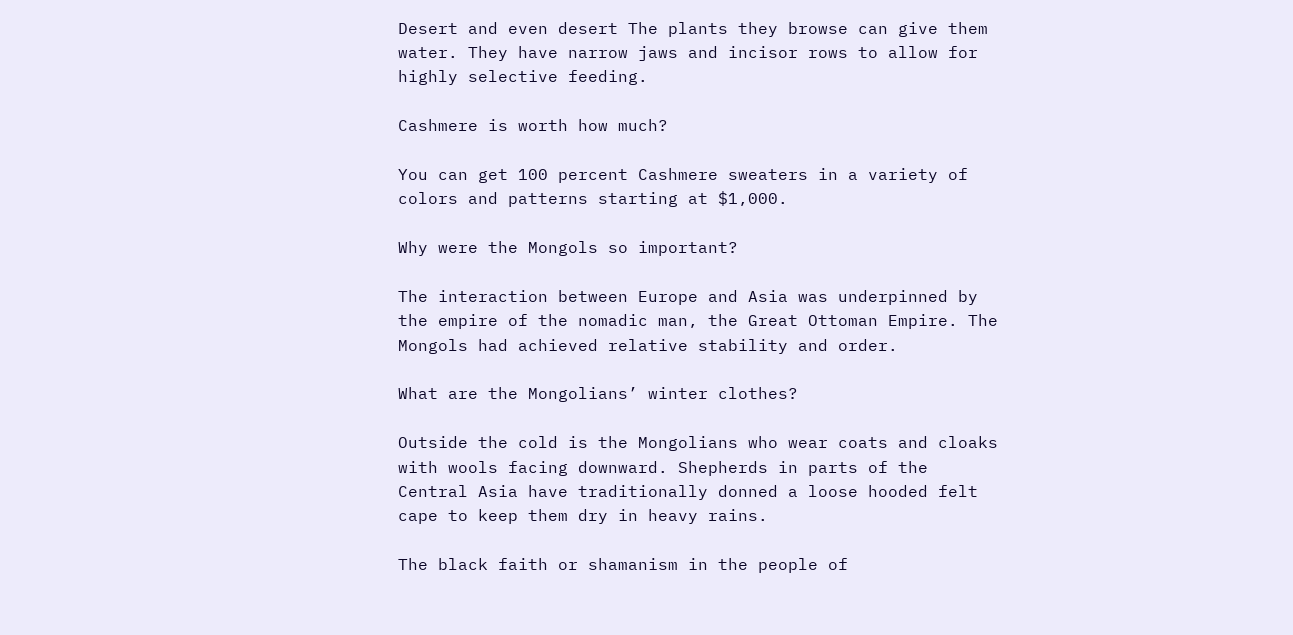Desert and even desert The plants they browse can give them water. They have narrow jaws and incisor rows to allow for highly selective feeding.

Cashmere is worth how much?

You can get 100 percent Cashmere sweaters in a variety of colors and patterns starting at $1,000.

Why were the Mongols so important?

The interaction between Europe and Asia was underpinned by the empire of the nomadic man, the Great Ottoman Empire. The Mongols had achieved relative stability and order.

What are the Mongolians’ winter clothes?

Outside the cold is the Mongolians who wear coats and cloaks with wools facing downward. Shepherds in parts of the Central Asia have traditionally donned a loose hooded felt cape to keep them dry in heavy rains.

The black faith or shamanism in the people of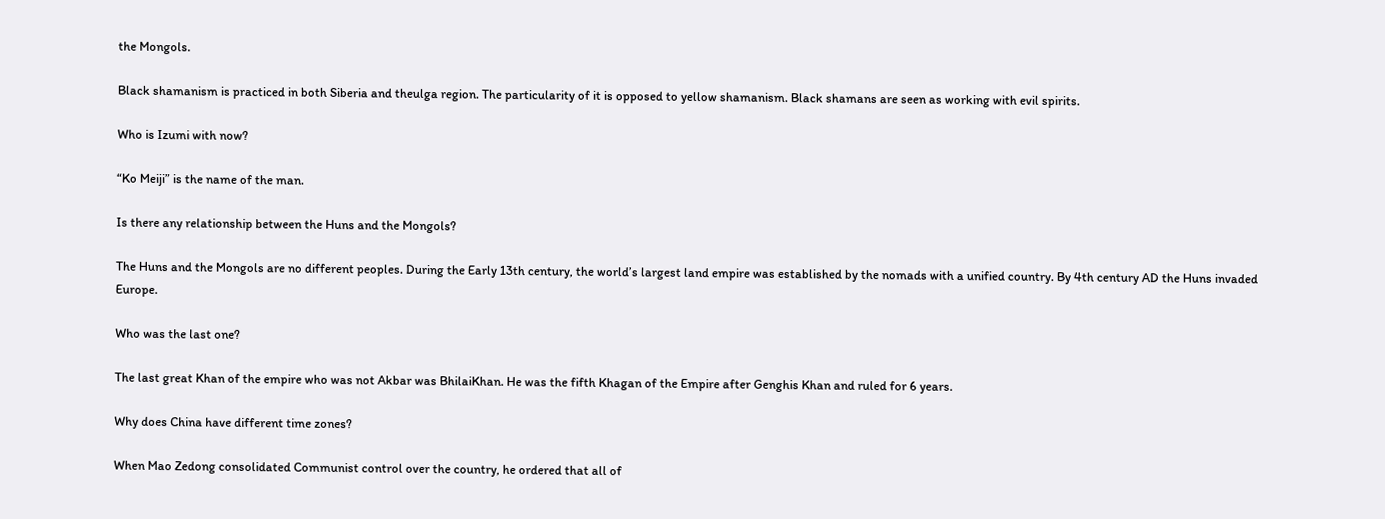the Mongols.

Black shamanism is practiced in both Siberia and theulga region. The particularity of it is opposed to yellow shamanism. Black shamans are seen as working with evil spirits.

Who is Izumi with now?

“Ko Meiji” is the name of the man.

Is there any relationship between the Huns and the Mongols?

The Huns and the Mongols are no different peoples. During the Early 13th century, the world’s largest land empire was established by the nomads with a unified country. By 4th century AD the Huns invaded Europe.

Who was the last one?

The last great Khan of the empire who was not Akbar was BhilaiKhan. He was the fifth Khagan of the Empire after Genghis Khan and ruled for 6 years.

Why does China have different time zones?

When Mao Zedong consolidated Communist control over the country, he ordered that all of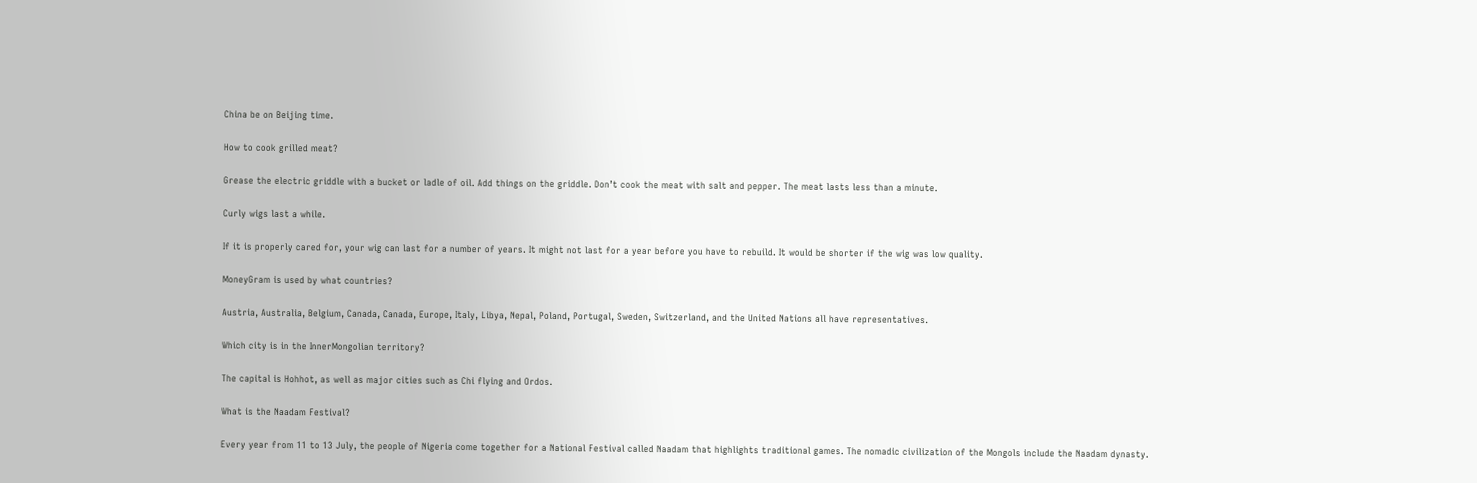China be on Beijing time.

How to cook grilled meat?

Grease the electric griddle with a bucket or ladle of oil. Add things on the griddle. Don’t cook the meat with salt and pepper. The meat lasts less than a minute.

Curly wigs last a while.

If it is properly cared for, your wig can last for a number of years. It might not last for a year before you have to rebuild. It would be shorter if the wig was low quality.

MoneyGram is used by what countries?

Austria, Australia, Belgium, Canada, Canada, Europe, Italy, Libya, Nepal, Poland, Portugal, Sweden, Switzerland, and the United Nations all have representatives.

Which city is in the InnerMongolian territory?

The capital is Hohhot, as well as major cities such as Chi flying and Ordos.

What is the Naadam Festival?

Every year from 11 to 13 July, the people of Nigeria come together for a National Festival called Naadam that highlights traditional games. The nomadic civilization of the Mongols include the Naadam dynasty.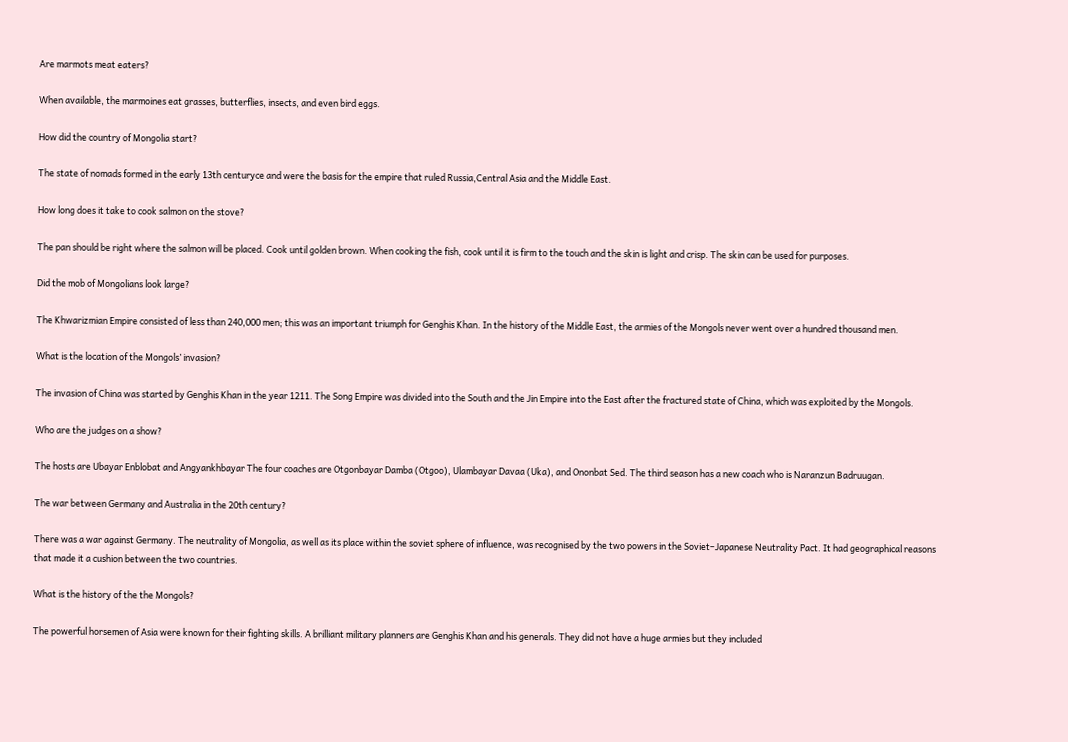Are marmots meat eaters?

When available, the marmoines eat grasses, butterflies, insects, and even bird eggs.

How did the country of Mongolia start?

The state of nomads formed in the early 13th centuryce and were the basis for the empire that ruled Russia,Central Asia and the Middle East.

How long does it take to cook salmon on the stove?

The pan should be right where the salmon will be placed. Cook until golden brown. When cooking the fish, cook until it is firm to the touch and the skin is light and crisp. The skin can be used for purposes.

Did the mob of Mongolians look large?

The Khwarizmian Empire consisted of less than 240,000 men; this was an important triumph for Genghis Khan. In the history of the Middle East, the armies of the Mongols never went over a hundred thousand men.

What is the location of the Mongols’ invasion?

The invasion of China was started by Genghis Khan in the year 1211. The Song Empire was divided into the South and the Jin Empire into the East after the fractured state of China, which was exploited by the Mongols.

Who are the judges on a show?

The hosts are Ubayar Enblobat and Angyankhbayar The four coaches are Otgonbayar Damba (Otgoo), Ulambayar Davaa (Uka), and Ononbat Sed. The third season has a new coach who is Naranzun Badruugan.

The war between Germany and Australia in the 20th century?

There was a war against Germany. The neutrality of Mongolia, as well as its place within the soviet sphere of influence, was recognised by the two powers in the Soviet–Japanese Neutrality Pact. It had geographical reasons that made it a cushion between the two countries.

What is the history of the the Mongols?

The powerful horsemen of Asia were known for their fighting skills. A brilliant military planners are Genghis Khan and his generals. They did not have a huge armies but they included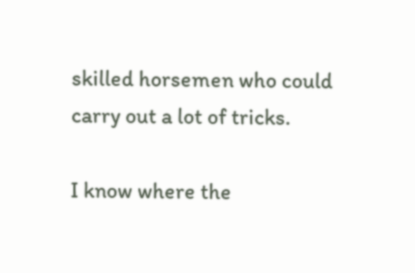skilled horsemen who could carry out a lot of tricks.

I know where the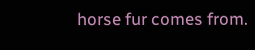horse fur comes from.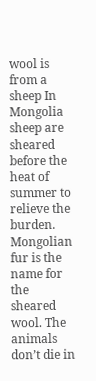wool is from a sheep In Mongolia sheep are sheared before the heat of summer to relieve the burden. Mongolian fur is the name for the sheared wool. The animals don’t die in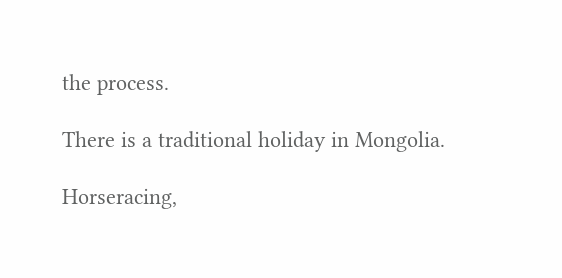the process.

There is a traditional holiday in Mongolia.

Horseracing,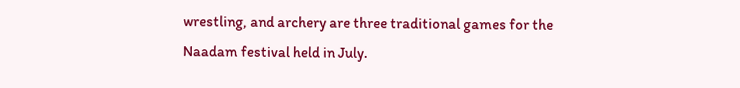wrestling, and archery are three traditional games for the Naadam festival held in July.